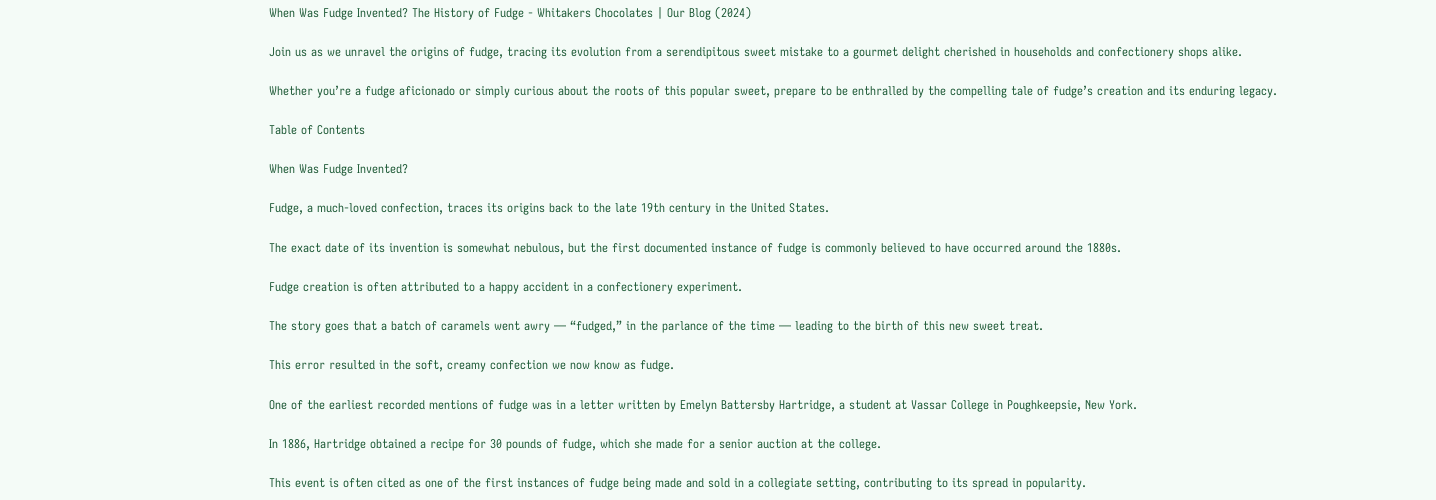When Was Fudge Invented? The History of Fudge - Whitakers Chocolates | Our Blog (2024)

Join us as we unravel the origins of fudge, tracing its evolution from a serendipitous sweet mistake to a gourmet delight cherished in households and confectionery shops alike.

Whether you’re a fudge aficionado or simply curious about the roots of this popular sweet, prepare to be enthralled by the compelling tale of fudge’s creation and its enduring legacy.

Table of Contents

When Was Fudge Invented?

Fudge, a much-loved confection, traces its origins back to the late 19th century in the United States.

The exact date of its invention is somewhat nebulous, but the first documented instance of fudge is commonly believed to have occurred around the 1880s.

Fudge creation is often attributed to a happy accident in a confectionery experiment.

The story goes that a batch of caramels went awry — “fudged,” in the parlance of the time — leading to the birth of this new sweet treat.

This error resulted in the soft, creamy confection we now know as fudge.

One of the earliest recorded mentions of fudge was in a letter written by Emelyn Battersby Hartridge, a student at Vassar College in Poughkeepsie, New York.

In 1886, Hartridge obtained a recipe for 30 pounds of fudge, which she made for a senior auction at the college.

This event is often cited as one of the first instances of fudge being made and sold in a collegiate setting, contributing to its spread in popularity.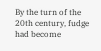By the turn of the 20th century, fudge had become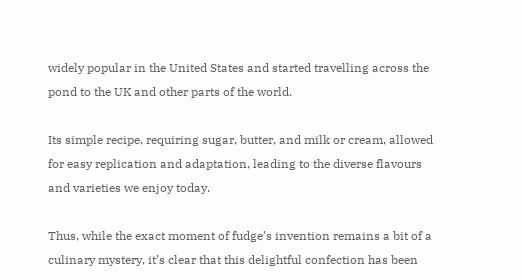widely popular in the United States and started travelling across the pond to the UK and other parts of the world.

Its simple recipe, requiring sugar, butter, and milk or cream, allowed for easy replication and adaptation, leading to the diverse flavours and varieties we enjoy today.

Thus, while the exact moment of fudge’s invention remains a bit of a culinary mystery, it’s clear that this delightful confection has been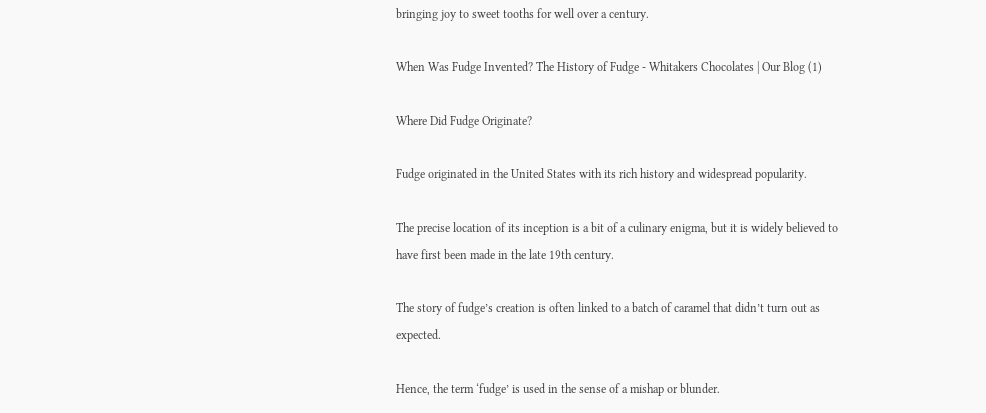bringing joy to sweet tooths for well over a century.

When Was Fudge Invented? The History of Fudge - Whitakers Chocolates | Our Blog (1)

Where Did Fudge Originate?

Fudge originated in the United States with its rich history and widespread popularity.

The precise location of its inception is a bit of a culinary enigma, but it is widely believed to have first been made in the late 19th century.

The story of fudge’s creation is often linked to a batch of caramel that didn’t turn out as expected.

Hence, the term ‘fudge’ is used in the sense of a mishap or blunder.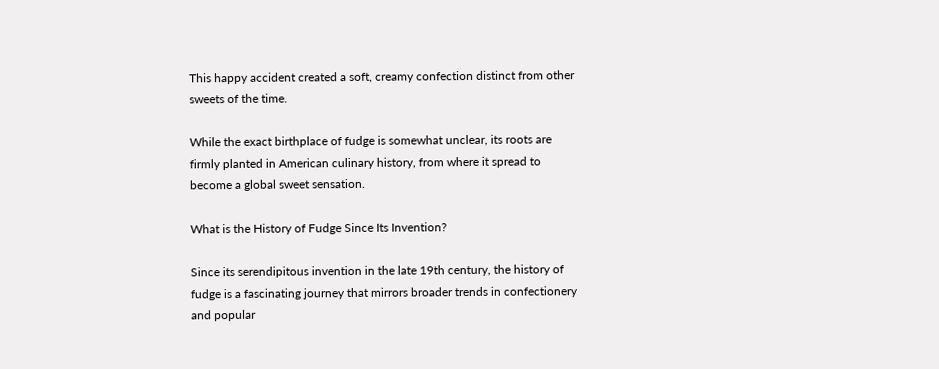This happy accident created a soft, creamy confection distinct from other sweets of the time.

While the exact birthplace of fudge is somewhat unclear, its roots are firmly planted in American culinary history, from where it spread to become a global sweet sensation.

What is the History of Fudge Since Its Invention?

Since its serendipitous invention in the late 19th century, the history of fudge is a fascinating journey that mirrors broader trends in confectionery and popular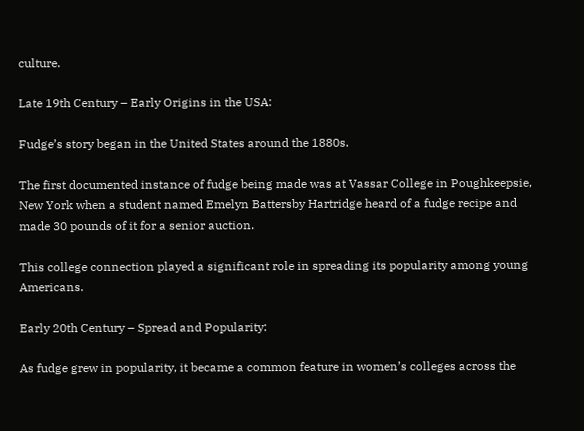culture.

Late 19th Century – Early Origins in the USA:

Fudge’s story began in the United States around the 1880s.

The first documented instance of fudge being made was at Vassar College in Poughkeepsie, New York when a student named Emelyn Battersby Hartridge heard of a fudge recipe and made 30 pounds of it for a senior auction.

This college connection played a significant role in spreading its popularity among young Americans.

Early 20th Century – Spread and Popularity:

As fudge grew in popularity, it became a common feature in women’s colleges across the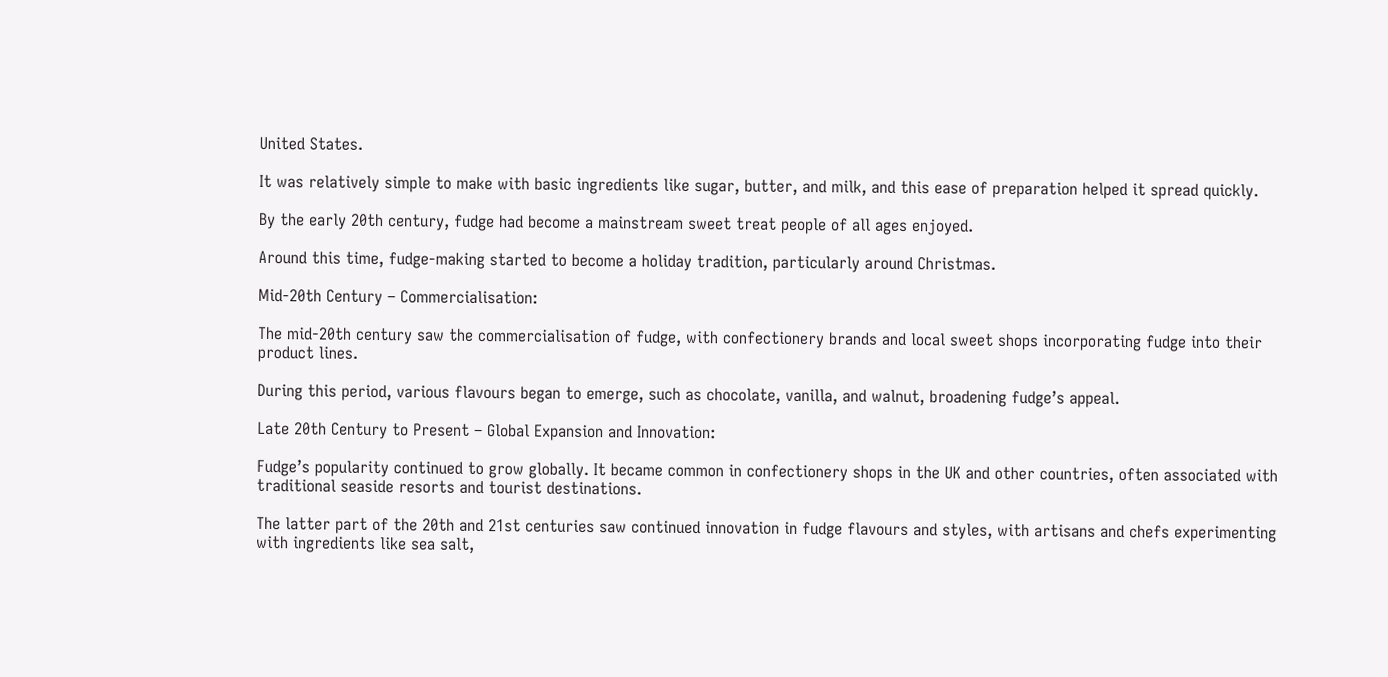United States.

It was relatively simple to make with basic ingredients like sugar, butter, and milk, and this ease of preparation helped it spread quickly.

By the early 20th century, fudge had become a mainstream sweet treat people of all ages enjoyed.

Around this time, fudge-making started to become a holiday tradition, particularly around Christmas.

Mid-20th Century – Commercialisation:

The mid-20th century saw the commercialisation of fudge, with confectionery brands and local sweet shops incorporating fudge into their product lines.

During this period, various flavours began to emerge, such as chocolate, vanilla, and walnut, broadening fudge’s appeal.

Late 20th Century to Present – Global Expansion and Innovation:

Fudge’s popularity continued to grow globally. It became common in confectionery shops in the UK and other countries, often associated with traditional seaside resorts and tourist destinations.

The latter part of the 20th and 21st centuries saw continued innovation in fudge flavours and styles, with artisans and chefs experimenting with ingredients like sea salt,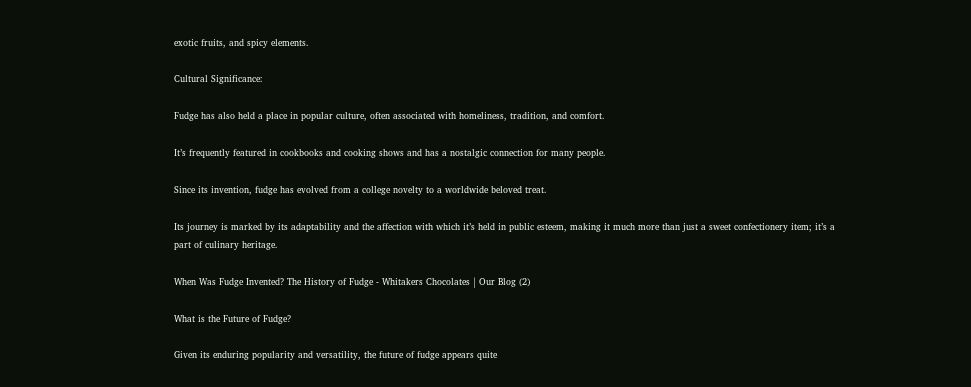exotic fruits, and spicy elements.

Cultural Significance:

Fudge has also held a place in popular culture, often associated with homeliness, tradition, and comfort.

It’s frequently featured in cookbooks and cooking shows and has a nostalgic connection for many people.

Since its invention, fudge has evolved from a college novelty to a worldwide beloved treat.

Its journey is marked by its adaptability and the affection with which it’s held in public esteem, making it much more than just a sweet confectionery item; it’s a part of culinary heritage.

When Was Fudge Invented? The History of Fudge - Whitakers Chocolates | Our Blog (2)

What is the Future of Fudge?

Given its enduring popularity and versatility, the future of fudge appears quite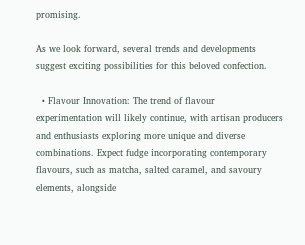promising.

As we look forward, several trends and developments suggest exciting possibilities for this beloved confection.

  • Flavour Innovation: The trend of flavour experimentation will likely continue, with artisan producers and enthusiasts exploring more unique and diverse combinations. Expect fudge incorporating contemporary flavours, such as matcha, salted caramel, and savoury elements, alongside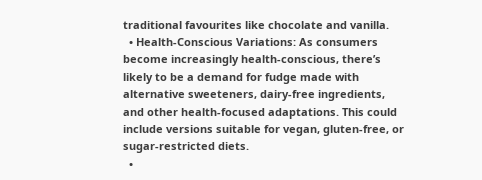traditional favourites like chocolate and vanilla.
  • Health-Conscious Variations: As consumers become increasingly health-conscious, there’s likely to be a demand for fudge made with alternative sweeteners, dairy-free ingredients, and other health-focused adaptations. This could include versions suitable for vegan, gluten-free, or sugar-restricted diets.
  •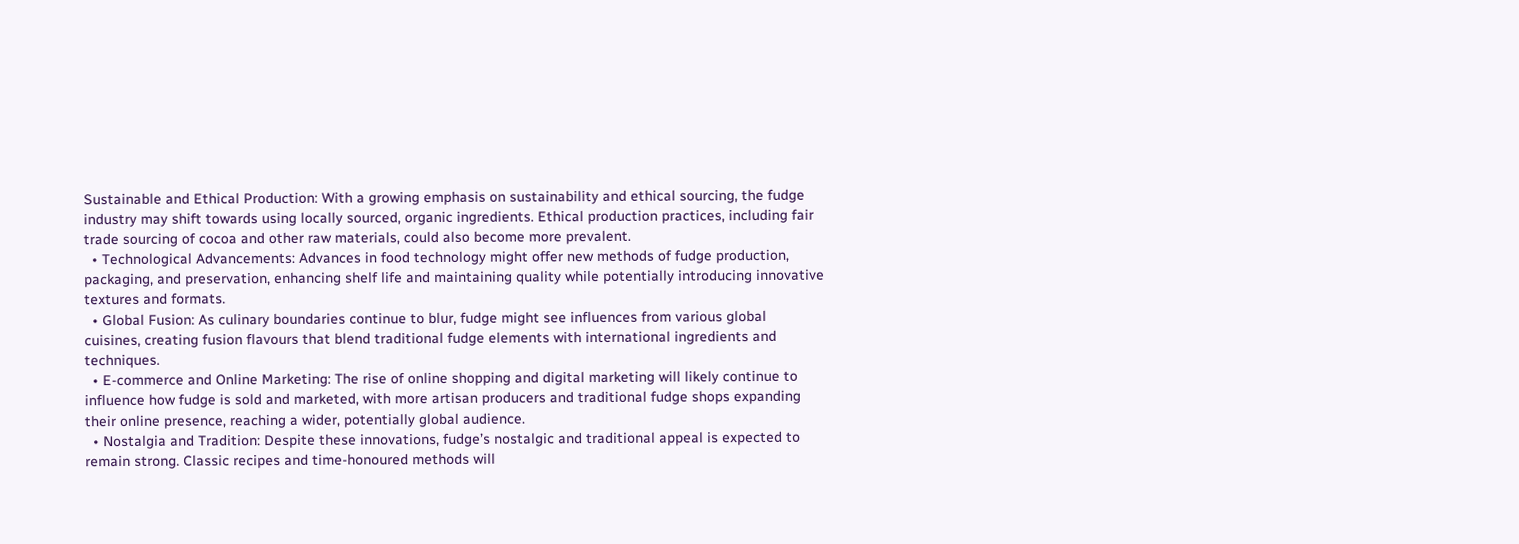Sustainable and Ethical Production: With a growing emphasis on sustainability and ethical sourcing, the fudge industry may shift towards using locally sourced, organic ingredients. Ethical production practices, including fair trade sourcing of cocoa and other raw materials, could also become more prevalent.
  • Technological Advancements: Advances in food technology might offer new methods of fudge production, packaging, and preservation, enhancing shelf life and maintaining quality while potentially introducing innovative textures and formats.
  • Global Fusion: As culinary boundaries continue to blur, fudge might see influences from various global cuisines, creating fusion flavours that blend traditional fudge elements with international ingredients and techniques.
  • E-commerce and Online Marketing: The rise of online shopping and digital marketing will likely continue to influence how fudge is sold and marketed, with more artisan producers and traditional fudge shops expanding their online presence, reaching a wider, potentially global audience.
  • Nostalgia and Tradition: Despite these innovations, fudge’s nostalgic and traditional appeal is expected to remain strong. Classic recipes and time-honoured methods will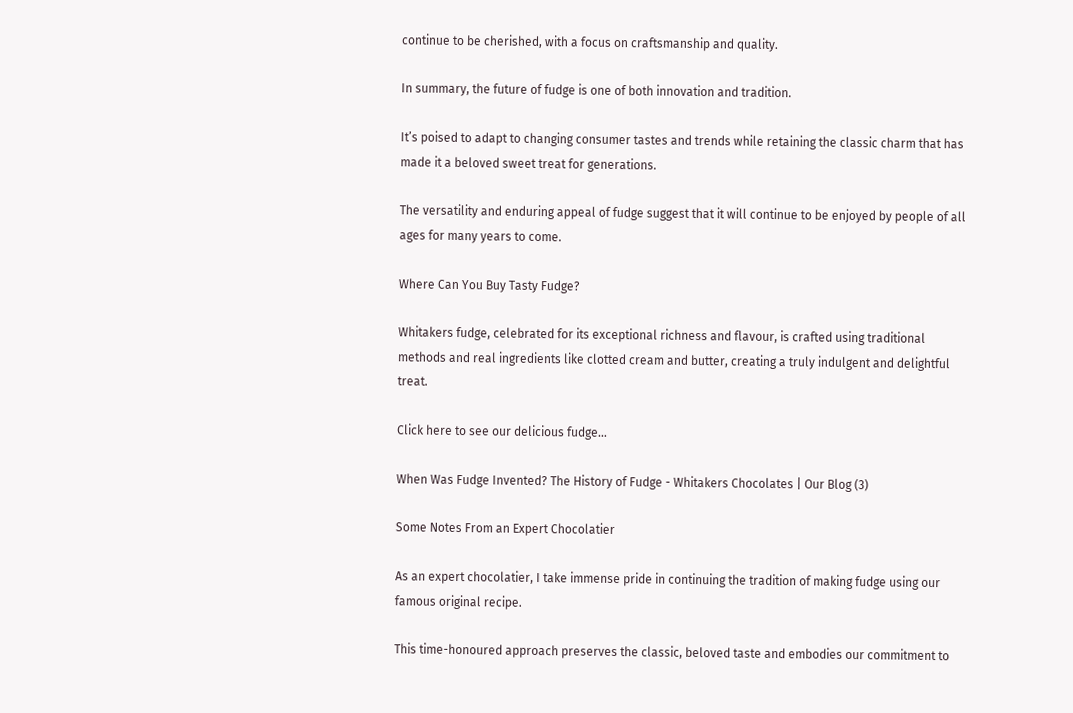continue to be cherished, with a focus on craftsmanship and quality.

In summary, the future of fudge is one of both innovation and tradition.

It’s poised to adapt to changing consumer tastes and trends while retaining the classic charm that has made it a beloved sweet treat for generations.

The versatility and enduring appeal of fudge suggest that it will continue to be enjoyed by people of all ages for many years to come.

Where Can You Buy Tasty Fudge?

Whitakers fudge, celebrated for its exceptional richness and flavour, is crafted using traditional methods and real ingredients like clotted cream and butter, creating a truly indulgent and delightful treat.

Click here to see our delicious fudge…

When Was Fudge Invented? The History of Fudge - Whitakers Chocolates | Our Blog (3)

Some Notes From an Expert Chocolatier

As an expert chocolatier, I take immense pride in continuing the tradition of making fudge using our famous original recipe.

This time-honoured approach preserves the classic, beloved taste and embodies our commitment to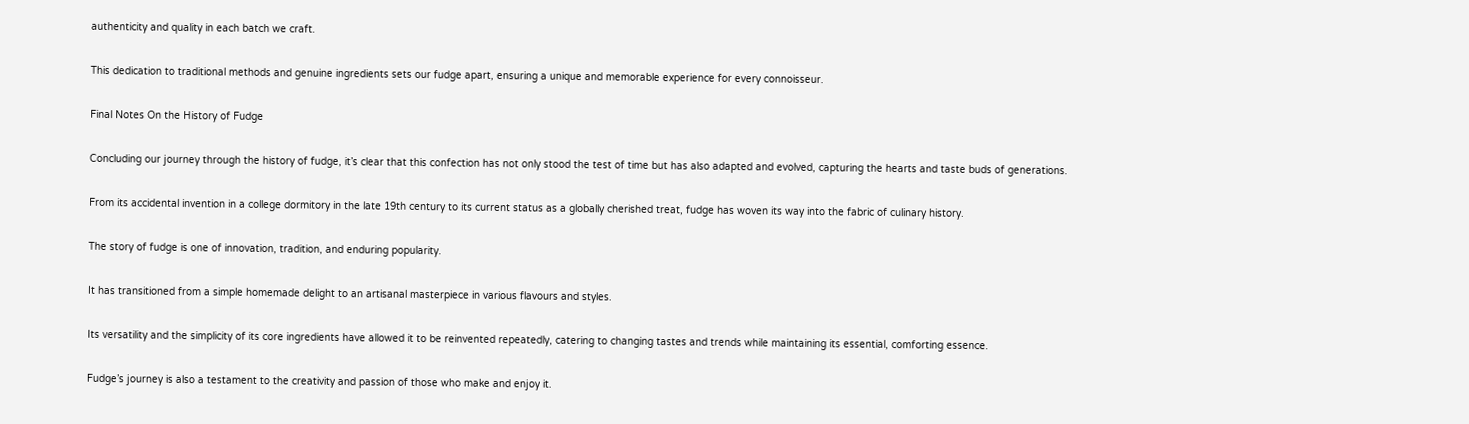authenticity and quality in each batch we craft.

This dedication to traditional methods and genuine ingredients sets our fudge apart, ensuring a unique and memorable experience for every connoisseur.

Final Notes On the History of Fudge

Concluding our journey through the history of fudge, it’s clear that this confection has not only stood the test of time but has also adapted and evolved, capturing the hearts and taste buds of generations.

From its accidental invention in a college dormitory in the late 19th century to its current status as a globally cherished treat, fudge has woven its way into the fabric of culinary history.

The story of fudge is one of innovation, tradition, and enduring popularity.

It has transitioned from a simple homemade delight to an artisanal masterpiece in various flavours and styles.

Its versatility and the simplicity of its core ingredients have allowed it to be reinvented repeatedly, catering to changing tastes and trends while maintaining its essential, comforting essence.

Fudge’s journey is also a testament to the creativity and passion of those who make and enjoy it.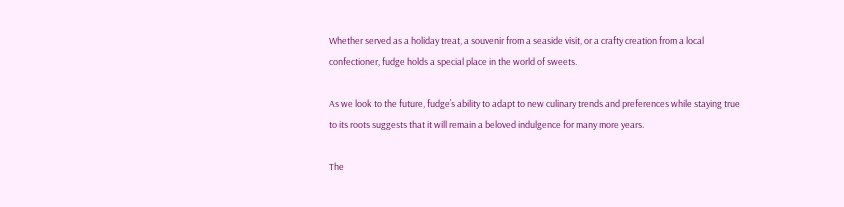Whether served as a holiday treat, a souvenir from a seaside visit, or a crafty creation from a local confectioner, fudge holds a special place in the world of sweets.

As we look to the future, fudge’s ability to adapt to new culinary trends and preferences while staying true to its roots suggests that it will remain a beloved indulgence for many more years.

The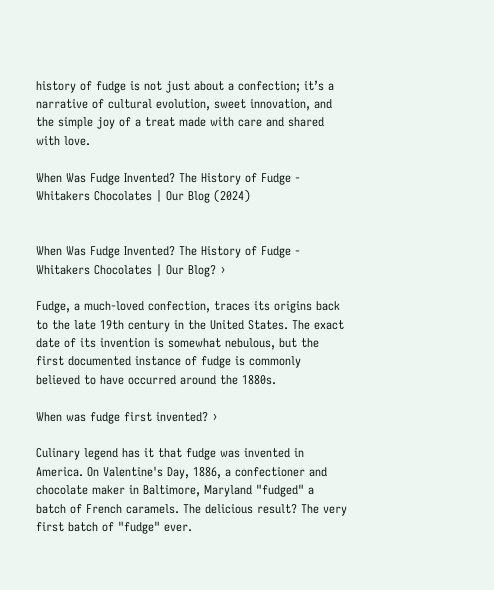history of fudge is not just about a confection; it’s a narrative of cultural evolution, sweet innovation, and the simple joy of a treat made with care and shared with love.

When Was Fudge Invented? The History of Fudge - Whitakers Chocolates | Our Blog (2024)


When Was Fudge Invented? The History of Fudge - Whitakers Chocolates | Our Blog? ›

Fudge, a much-loved confection, traces its origins back to the late 19th century in the United States. The exact date of its invention is somewhat nebulous, but the first documented instance of fudge is commonly believed to have occurred around the 1880s.

When was fudge first invented? ›

Culinary legend has it that fudge was invented in America. On Valentine's Day, 1886, a confectioner and chocolate maker in Baltimore, Maryland "fudged" a batch of French caramels. The delicious result? The very first batch of "fudge" ever.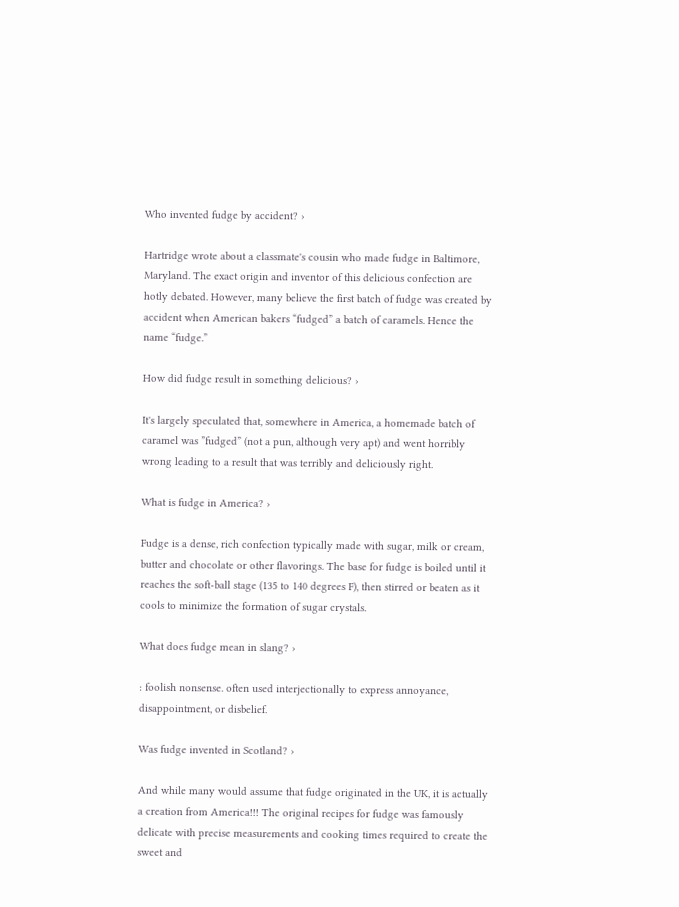Who invented fudge by accident? ›

Hartridge wrote about a classmate's cousin who made fudge in Baltimore, Maryland. The exact origin and inventor of this delicious confection are hotly debated. However, many believe the first batch of fudge was created by accident when American bakers “fudged” a batch of caramels. Hence the name “fudge.”

How did fudge result in something delicious? ›

It's largely speculated that, somewhere in America, a homemade batch of caramel was ”fudged” (not a pun, although very apt) and went horribly wrong leading to a result that was terribly and deliciously right.

What is fudge in America? ›

Fudge is a dense, rich confection typically made with sugar, milk or cream, butter and chocolate or other flavorings. The base for fudge is boiled until it reaches the soft-ball stage (135 to 140 degrees F), then stirred or beaten as it cools to minimize the formation of sugar crystals.

What does fudge mean in slang? ›

: foolish nonsense. often used interjectionally to express annoyance, disappointment, or disbelief.

Was fudge invented in Scotland? ›

And while many would assume that fudge originated in the UK, it is actually a creation from America!!! The original recipes for fudge was famously delicate with precise measurements and cooking times required to create the sweet and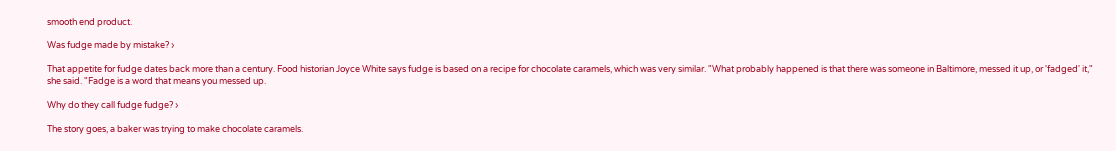smooth end product.

Was fudge made by mistake? ›

That appetite for fudge dates back more than a century. Food historian Joyce White says fudge is based on a recipe for chocolate caramels, which was very similar. "What probably happened is that there was someone in Baltimore, messed it up, or 'fadged' it," she said. "Fadge is a word that means you messed up.

Why do they call fudge fudge? ›

The story goes, a baker was trying to make chocolate caramels.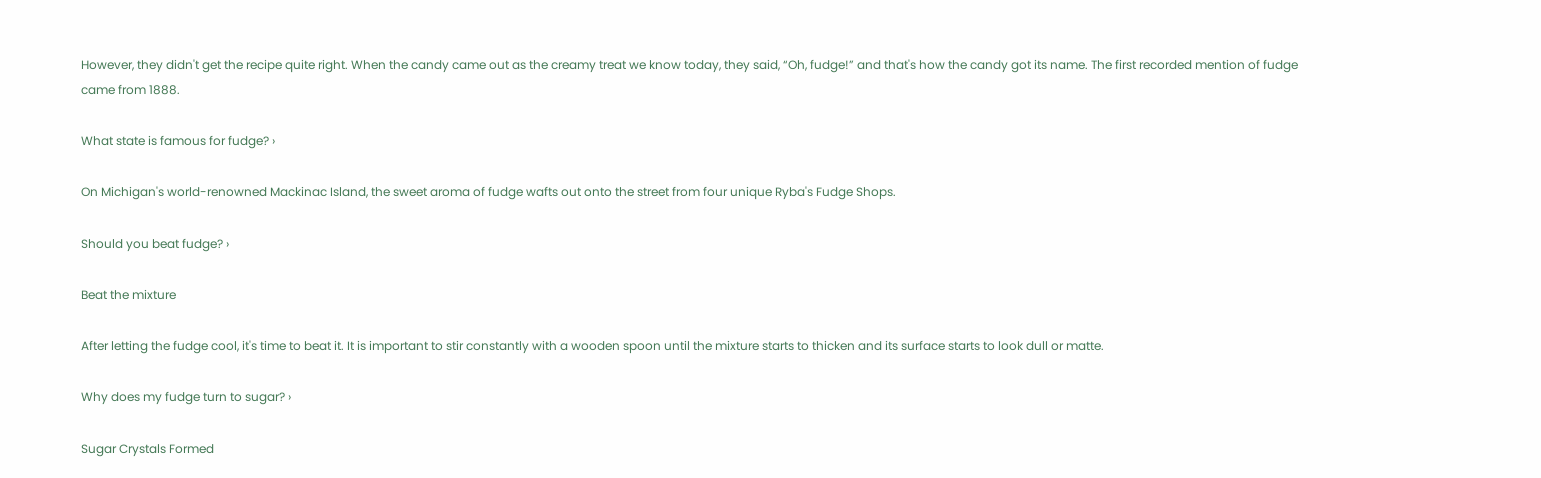However, they didn't get the recipe quite right. When the candy came out as the creamy treat we know today, they said, “Oh, fudge!” and that's how the candy got its name. The first recorded mention of fudge came from 1888.

What state is famous for fudge? ›

On Michigan's world-renowned Mackinac Island, the sweet aroma of fudge wafts out onto the street from four unique Ryba's Fudge Shops.

Should you beat fudge? ›

Beat the mixture

After letting the fudge cool, it's time to beat it. It is important to stir constantly with a wooden spoon until the mixture starts to thicken and its surface starts to look dull or matte.

Why does my fudge turn to sugar? ›

Sugar Crystals Formed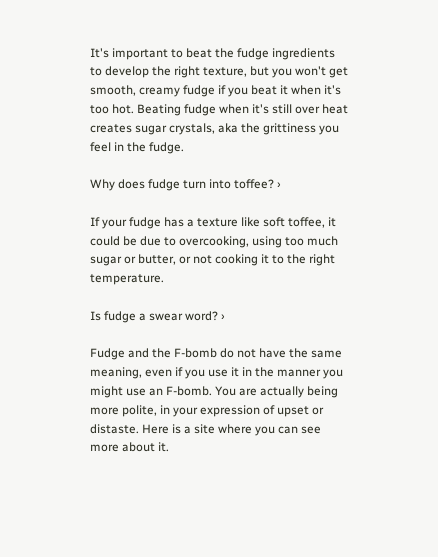It's important to beat the fudge ingredients to develop the right texture, but you won't get smooth, creamy fudge if you beat it when it's too hot. Beating fudge when it's still over heat creates sugar crystals, aka the grittiness you feel in the fudge.

Why does fudge turn into toffee? ›

If your fudge has a texture like soft toffee, it could be due to overcooking, using too much sugar or butter, or not cooking it to the right temperature.

Is fudge a swear word? ›

Fudge and the F-bomb do not have the same meaning, even if you use it in the manner you might use an F-bomb. You are actually being more polite, in your expression of upset or distaste. Here is a site where you can see more about it.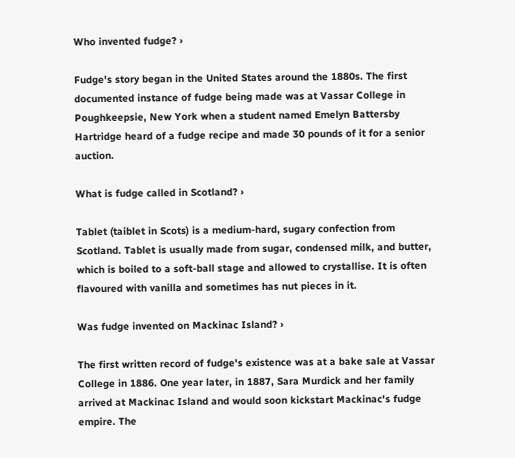Who invented fudge? ›

Fudge's story began in the United States around the 1880s. The first documented instance of fudge being made was at Vassar College in Poughkeepsie, New York when a student named Emelyn Battersby Hartridge heard of a fudge recipe and made 30 pounds of it for a senior auction.

What is fudge called in Scotland? ›

Tablet (taiblet in Scots) is a medium-hard, sugary confection from Scotland. Tablet is usually made from sugar, condensed milk, and butter, which is boiled to a soft-ball stage and allowed to crystallise. It is often flavoured with vanilla and sometimes has nut pieces in it.

Was fudge invented on Mackinac Island? ›

The first written record of fudge's existence was at a bake sale at Vassar College in 1886. One year later, in 1887, Sara Murdick and her family arrived at Mackinac Island and would soon kickstart Mackinac's fudge empire. The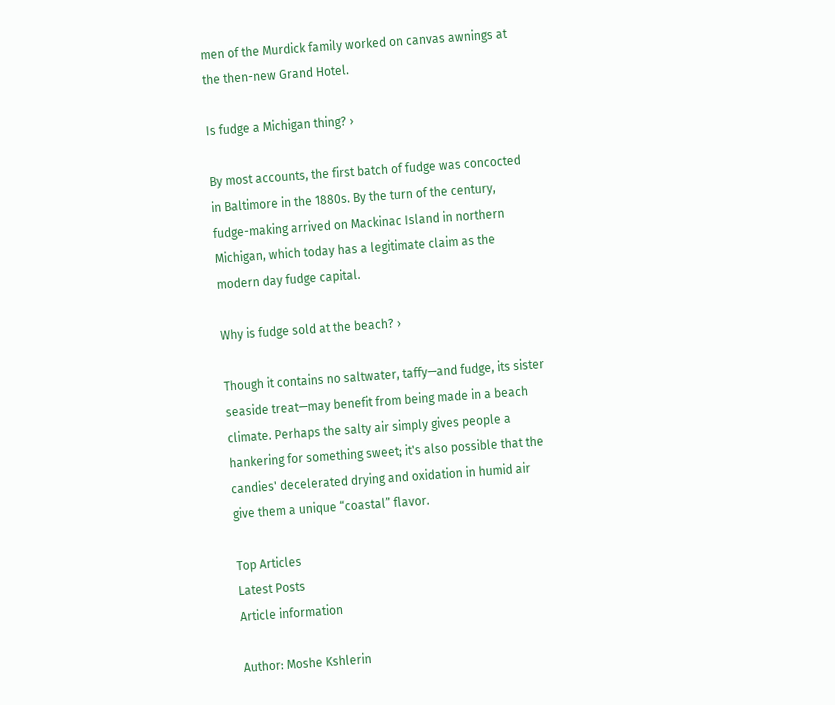men of the Murdick family worked on canvas awnings at the then-new Grand Hotel.

Is fudge a Michigan thing? ›

By most accounts, the first batch of fudge was concocted in Baltimore in the 1880s. By the turn of the century, fudge-making arrived on Mackinac Island in northern Michigan, which today has a legitimate claim as the modern day fudge capital.

Why is fudge sold at the beach? ›

Though it contains no saltwater, taffy—and fudge, its sister seaside treat—may benefit from being made in a beach climate. Perhaps the salty air simply gives people a hankering for something sweet; it's also possible that the candies' decelerated drying and oxidation in humid air give them a unique “coastal” flavor.

Top Articles
Latest Posts
Article information

Author: Moshe Kshlerin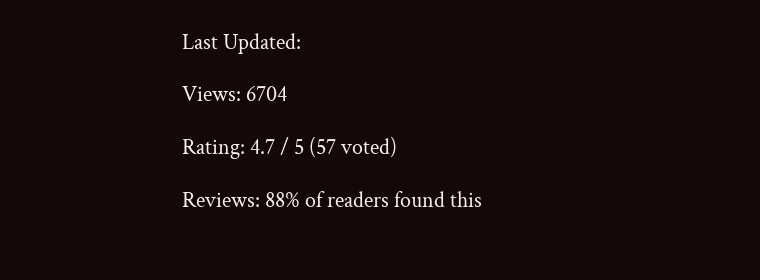Last Updated:

Views: 6704

Rating: 4.7 / 5 (57 voted)

Reviews: 88% of readers found this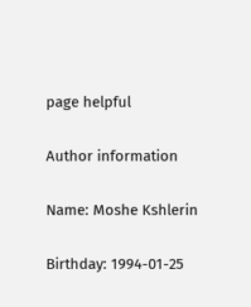page helpful

Author information

Name: Moshe Kshlerin

Birthday: 1994-01-25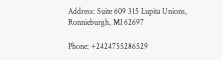Address: Suite 609 315 Lupita Unions, Ronnieburgh, MI 62697

Phone: +2424755286529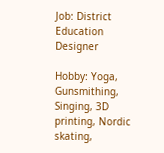Job: District Education Designer

Hobby: Yoga, Gunsmithing, Singing, 3D printing, Nordic skating,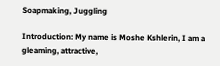Soapmaking, Juggling

Introduction: My name is Moshe Kshlerin, I am a gleaming, attractive,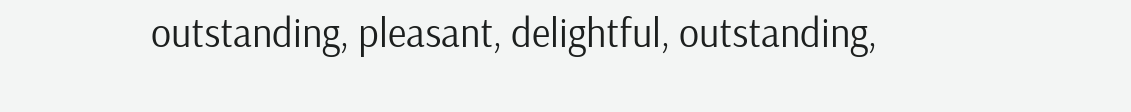outstanding, pleasant, delightful, outstanding,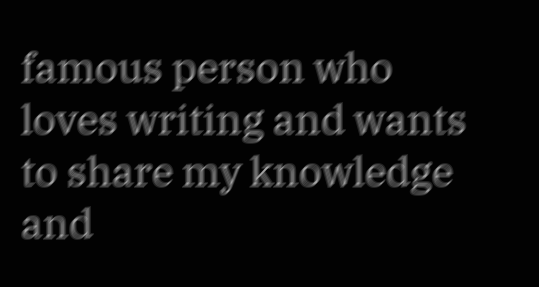famous person who loves writing and wants to share my knowledge and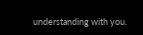understanding with you.